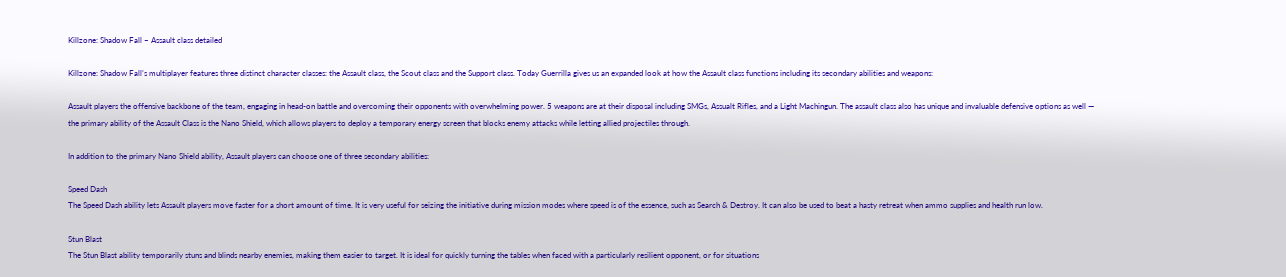Killzone: Shadow Fall – Assault class detailed

Killzone: Shadow Fall’s multiplayer features three distinct character classes: the Assault class, the Scout class and the Support class. Today Guerrilla gives us an expanded look at how the Assault class functions including its secondary abilities and weapons:

Assault players the offensive backbone of the team, engaging in head-on battle and overcoming their opponents with overwhelming power. 5 weapons are at their disposal including SMGs, Assualt Rifles, and a Light Machingun. The assault class also has unique and invaluable defensive options as well — the primary ability of the Assault Class is the Nano Shield, which allows players to deploy a temporary energy screen that blocks enemy attacks while letting allied projectiles through.

In addition to the primary Nano Shield ability, Assault players can choose one of three secondary abilities:

Speed Dash
The Speed Dash ability lets Assault players move faster for a short amount of time. It is very useful for seizing the initiative during mission modes where speed is of the essence, such as Search & Destroy. It can also be used to beat a hasty retreat when ammo supplies and health run low.

Stun Blast
The Stun Blast ability temporarily stuns and blinds nearby enemies, making them easier to target. It is ideal for quickly turning the tables when faced with a particularly resilient opponent, or for situations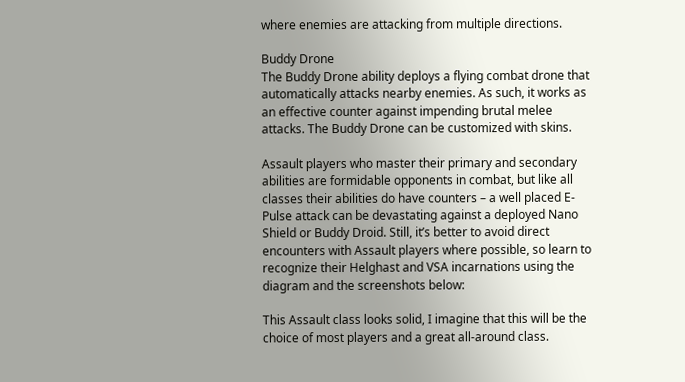where enemies are attacking from multiple directions.

Buddy Drone
The Buddy Drone ability deploys a flying combat drone that automatically attacks nearby enemies. As such, it works as an effective counter against impending brutal melee attacks. The Buddy Drone can be customized with skins.

Assault players who master their primary and secondary abilities are formidable opponents in combat, but like all classes their abilities do have counters – a well placed E-Pulse attack can be devastating against a deployed Nano Shield or Buddy Droid. Still, it’s better to avoid direct encounters with Assault players where possible, so learn to recognize their Helghast and VSA incarnations using the diagram and the screenshots below:

This Assault class looks solid, I imagine that this will be the choice of most players and a great all-around class.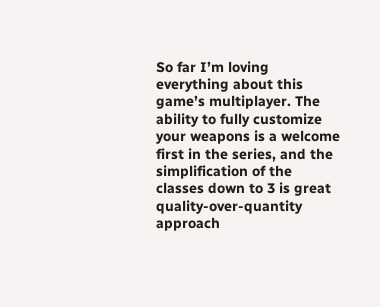So far I’m loving everything about this game’s multiplayer. The ability to fully customize your weapons is a welcome first in the series, and the simplification of the classes down to 3 is great quality-over-quantity approach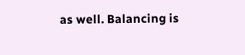as well. Balancing is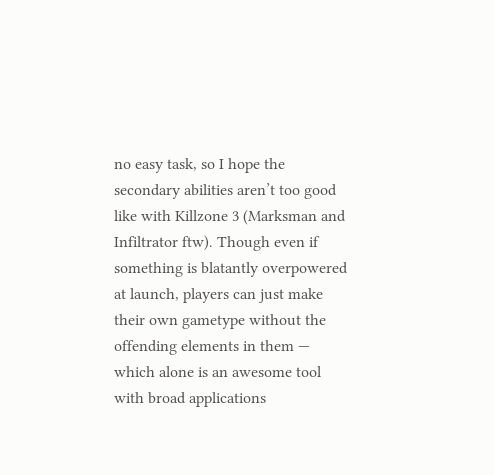no easy task, so I hope the secondary abilities aren’t too good like with Killzone 3 (Marksman and Infiltrator ftw). Though even if something is blatantly overpowered at launch, players can just make their own gametype without the offending elements in them — which alone is an awesome tool with broad applications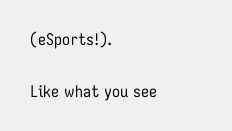(eSports!).

Like what you see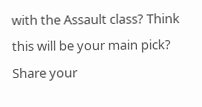with the Assault class? Think this will be your main pick? Share your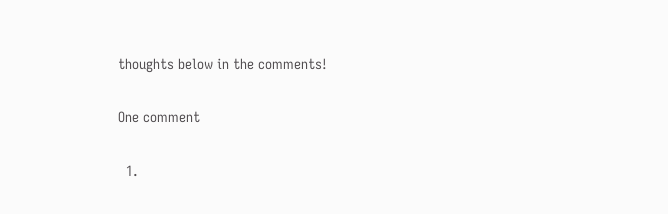thoughts below in the comments!

One comment

  1.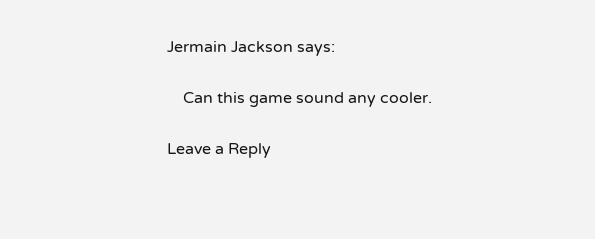Jermain Jackson says:

    Can this game sound any cooler.

Leave a Reply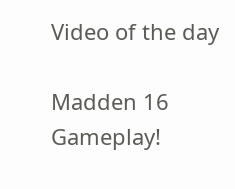Video of the day

Madden 16 Gameplay!